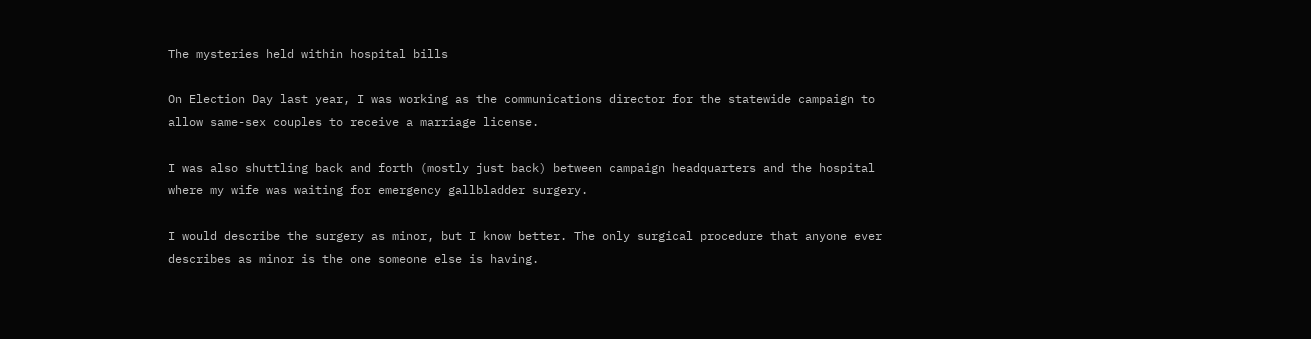The mysteries held within hospital bills

On Election Day last year, I was working as the communications director for the statewide campaign to allow same-sex couples to receive a marriage license.

I was also shuttling back and forth (mostly just back) between campaign headquarters and the hospital where my wife was waiting for emergency gallbladder surgery.

I would describe the surgery as minor, but I know better. The only surgical procedure that anyone ever describes as minor is the one someone else is having.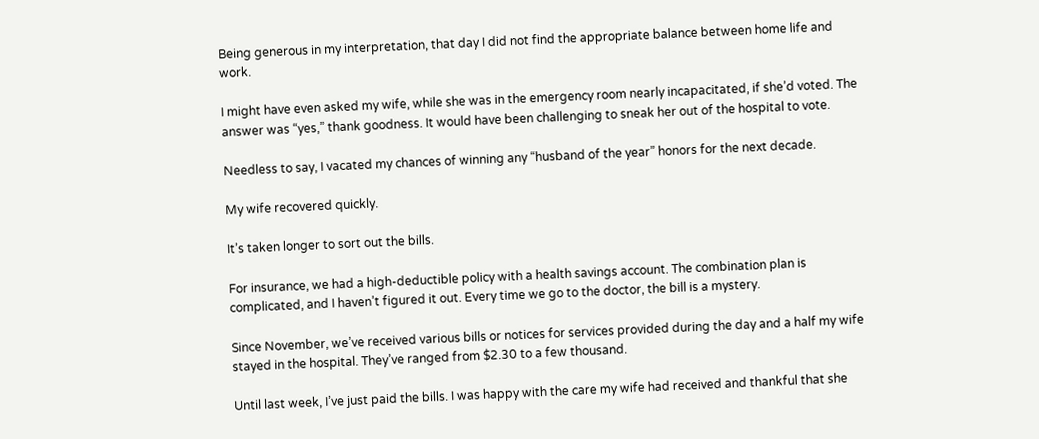Being generous in my interpretation, that day I did not find the appropriate balance between home life and work.

I might have even asked my wife, while she was in the emergency room nearly incapacitated, if she’d voted. The answer was “yes,” thank goodness. It would have been challenging to sneak her out of the hospital to vote.

Needless to say, I vacated my chances of winning any “husband of the year” honors for the next decade.

My wife recovered quickly.

It’s taken longer to sort out the bills.

For insurance, we had a high-deductible policy with a health savings account. The combination plan is complicated, and I haven’t figured it out. Every time we go to the doctor, the bill is a mystery.

Since November, we’ve received various bills or notices for services provided during the day and a half my wife stayed in the hospital. They’ve ranged from $2.30 to a few thousand.

Until last week, I’ve just paid the bills. I was happy with the care my wife had received and thankful that she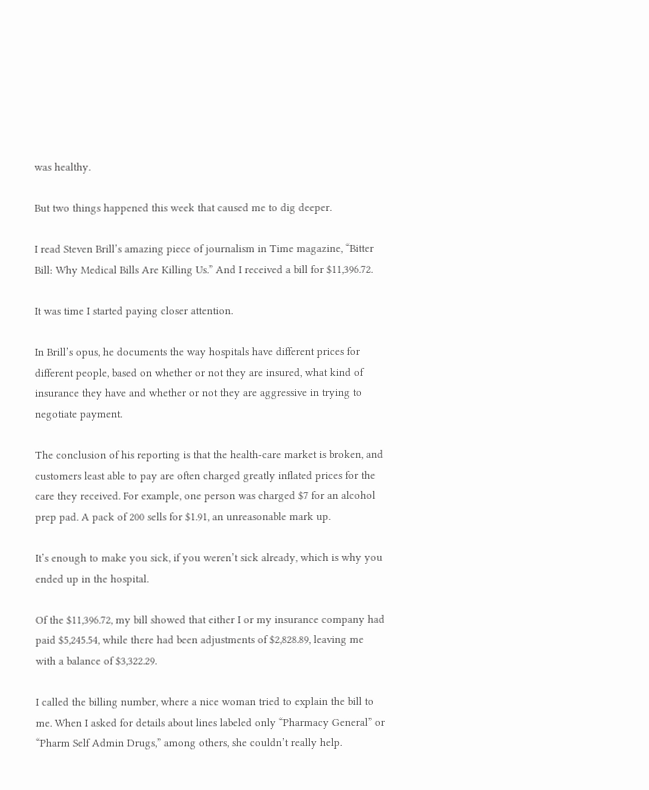was healthy.

But two things happened this week that caused me to dig deeper.

I read Steven Brill’s amazing piece of journalism in Time magazine, “Bitter Bill: Why Medical Bills Are Killing Us.” And I received a bill for $11,396.72.

It was time I started paying closer attention.

In Brill’s opus, he documents the way hospitals have different prices for different people, based on whether or not they are insured, what kind of insurance they have and whether or not they are aggressive in trying to negotiate payment.

The conclusion of his reporting is that the health-care market is broken, and customers least able to pay are often charged greatly inflated prices for the care they received. For example, one person was charged $7 for an alcohol prep pad. A pack of 200 sells for $1.91, an unreasonable mark up.

It’s enough to make you sick, if you weren’t sick already, which is why you ended up in the hospital.

Of the $11,396.72, my bill showed that either I or my insurance company had paid $5,245.54, while there had been adjustments of $2,828.89, leaving me with a balance of $3,322.29.

I called the billing number, where a nice woman tried to explain the bill to me. When I asked for details about lines labeled only “Pharmacy General” or “Pharm Self Admin Drugs,” among others, she couldn’t really help.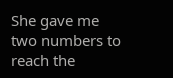She gave me two numbers to reach the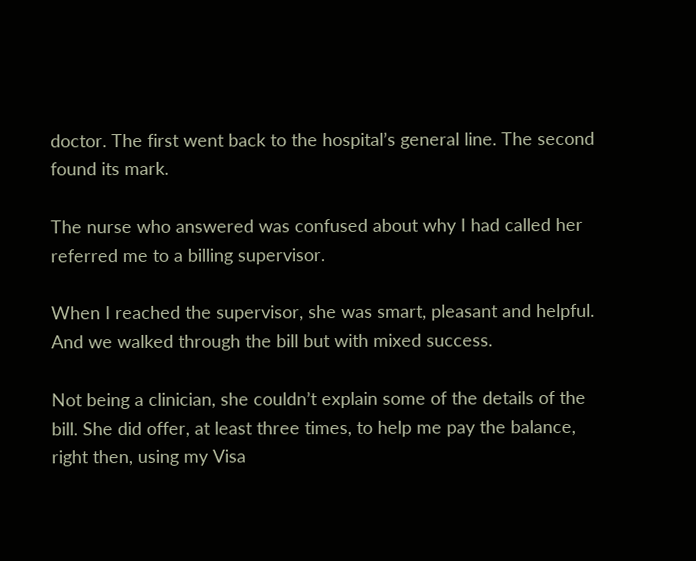doctor. The first went back to the hospital’s general line. The second found its mark.

The nurse who answered was confused about why I had called her referred me to a billing supervisor.

When I reached the supervisor, she was smart, pleasant and helpful. And we walked through the bill but with mixed success.

Not being a clinician, she couldn’t explain some of the details of the bill. She did offer, at least three times, to help me pay the balance, right then, using my Visa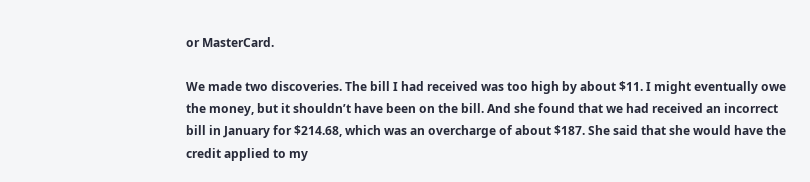or MasterCard.

We made two discoveries. The bill I had received was too high by about $11. I might eventually owe the money, but it shouldn’t have been on the bill. And she found that we had received an incorrect bill in January for $214.68, which was an overcharge of about $187. She said that she would have the credit applied to my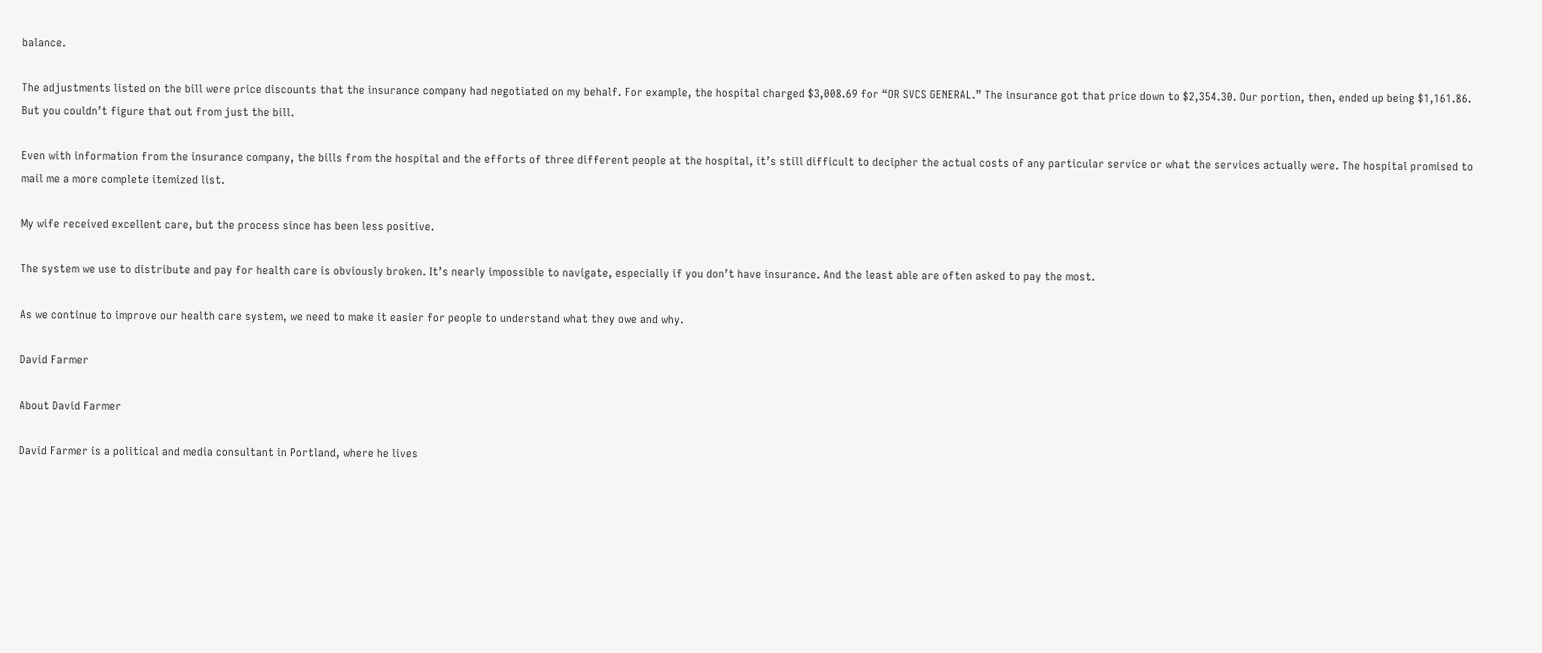balance.

The adjustments listed on the bill were price discounts that the insurance company had negotiated on my behalf. For example, the hospital charged $3,008.69 for “OR SVCS GENERAL.” The insurance got that price down to $2,354.30. Our portion, then, ended up being $1,161.86. But you couldn’t figure that out from just the bill.

Even with information from the insurance company, the bills from the hospital and the efforts of three different people at the hospital, it’s still difficult to decipher the actual costs of any particular service or what the services actually were. The hospital promised to mail me a more complete itemized list.

My wife received excellent care, but the process since has been less positive.

The system we use to distribute and pay for health care is obviously broken. It’s nearly impossible to navigate, especially if you don’t have insurance. And the least able are often asked to pay the most.

As we continue to improve our health care system, we need to make it easier for people to understand what they owe and why.

David Farmer

About David Farmer

David Farmer is a political and media consultant in Portland, where he lives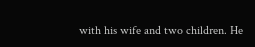with his wife and two children. He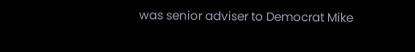was senior adviser to Democrat Mike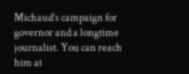Michaud’s campaign for governor and a longtime journalist. You can reach him at